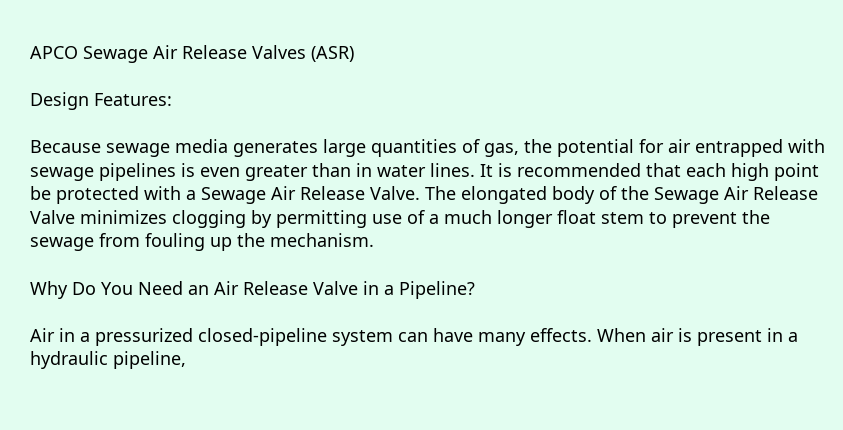APCO Sewage Air Release Valves (ASR)

Design Features:

Because sewage media generates large quantities of gas, the potential for air entrapped with sewage pipelines is even greater than in water lines. It is recommended that each high point be protected with a Sewage Air Release Valve. The elongated body of the Sewage Air Release Valve minimizes clogging by permitting use of a much longer float stem to prevent the sewage from fouling up the mechanism.

Why Do You Need an Air Release Valve in a Pipeline?

Air in a pressurized closed-pipeline system can have many effects. When air is present in a hydraulic pipeline,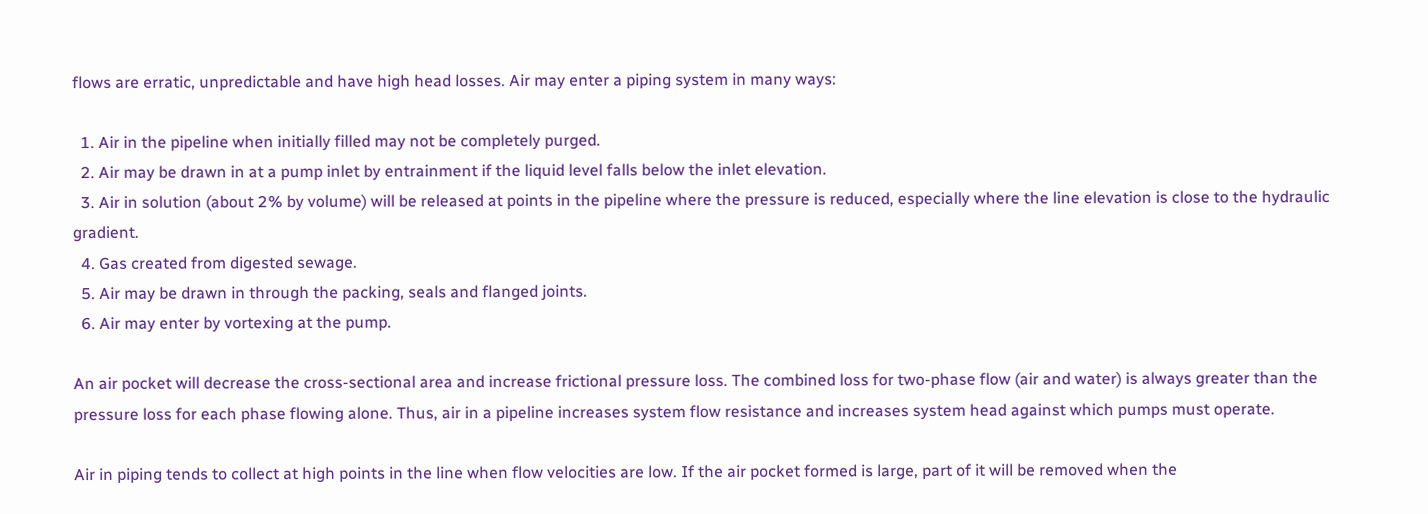flows are erratic, unpredictable and have high head losses. Air may enter a piping system in many ways:

  1. Air in the pipeline when initially filled may not be completely purged.
  2. Air may be drawn in at a pump inlet by entrainment if the liquid level falls below the inlet elevation.
  3. Air in solution (about 2% by volume) will be released at points in the pipeline where the pressure is reduced, especially where the line elevation is close to the hydraulic gradient.
  4. Gas created from digested sewage.
  5. Air may be drawn in through the packing, seals and flanged joints.
  6. Air may enter by vortexing at the pump.

An air pocket will decrease the cross-sectional area and increase frictional pressure loss. The combined loss for two-phase flow (air and water) is always greater than the pressure loss for each phase flowing alone. Thus, air in a pipeline increases system flow resistance and increases system head against which pumps must operate.

Air in piping tends to collect at high points in the line when flow velocities are low. If the air pocket formed is large, part of it will be removed when the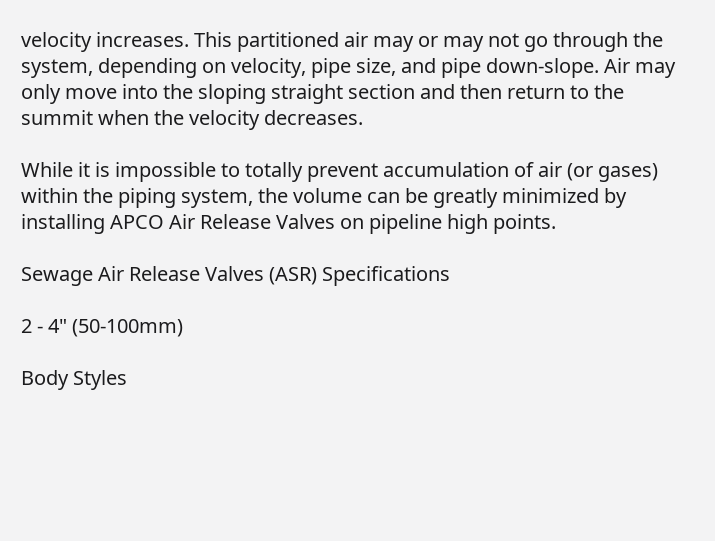velocity increases. This partitioned air may or may not go through the system, depending on velocity, pipe size, and pipe down-slope. Air may only move into the sloping straight section and then return to the summit when the velocity decreases.

While it is impossible to totally prevent accumulation of air (or gases) within the piping system, the volume can be greatly minimized by installing APCO Air Release Valves on pipeline high points.

Sewage Air Release Valves (ASR) Specifications

2 - 4" (50-100mm)

Body Styles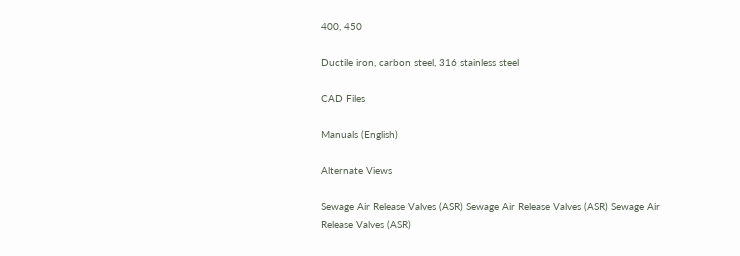400, 450

Ductile iron, carbon steel, 316 stainless steel

CAD Files

Manuals (English)

Alternate Views

Sewage Air Release Valves (ASR) Sewage Air Release Valves (ASR) Sewage Air Release Valves (ASR)